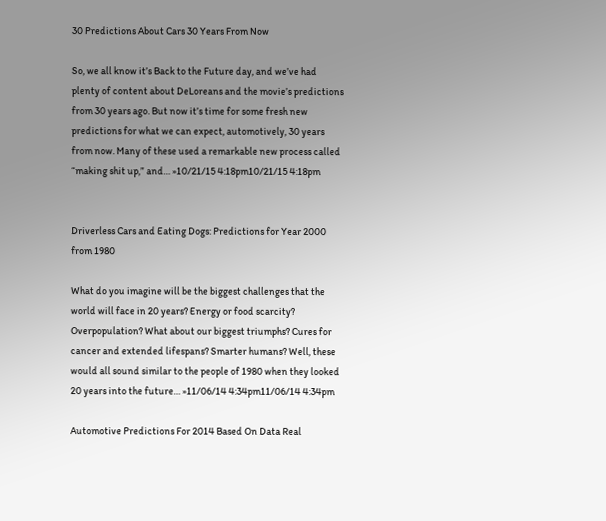30 Predictions About Cars 30 Years From Now

So, we all know it’s Back to the Future day, and we’ve had plenty of content about DeLoreans and the movie’s predictions from 30 years ago. But now it’s time for some fresh new predictions for what we can expect, automotively, 30 years from now. Many of these used a remarkable new process called “making shit up,” and… »10/21/15 4:18pm10/21/15 4:18pm


Driverless Cars and Eating Dogs: Predictions for Year 2000 from 1980

What do you imagine will be the biggest challenges that the world will face in 20 years? Energy or food scarcity? Overpopulation? What about our biggest triumphs? Cures for cancer and extended lifespans? Smarter humans? Well, these would all sound similar to the people of 1980 when they looked 20 years into the future… »11/06/14 4:34pm11/06/14 4:34pm

Automotive Predictions For 2014 Based On Data Real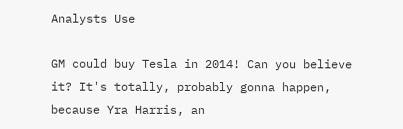Analysts Use

GM could buy Tesla in 2014! Can you believe it? It's totally, probably gonna happen, because Yra Harris, an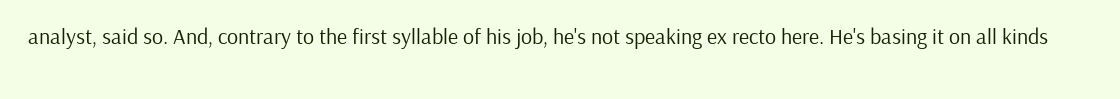analyst, said so. And, contrary to the first syllable of his job, he's not speaking ex recto here. He's basing it on all kinds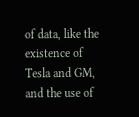of data, like the existence of Tesla and GM, and the use of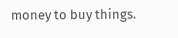money to buy things.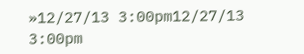»12/27/13 3:00pm12/27/13 3:00pm